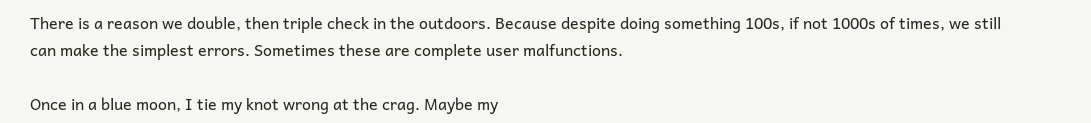There is a reason we double, then triple check in the outdoors. Because despite doing something 100s, if not 1000s of times, we still can make the simplest errors. Sometimes these are complete user malfunctions.

Once in a blue moon, I tie my knot wrong at the crag. Maybe my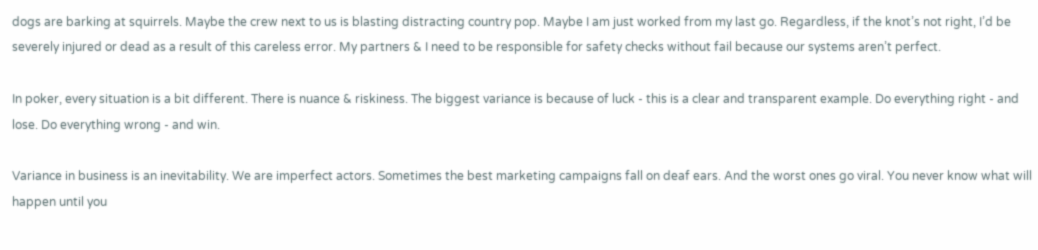dogs are barking at squirrels. Maybe the crew next to us is blasting distracting country pop. Maybe I am just worked from my last go. Regardless, if the knot’s not right, I’d be severely injured or dead as a result of this careless error. My partners & I need to be responsible for safety checks without fail because our systems aren’t perfect.

In poker, every situation is a bit different. There is nuance & riskiness. The biggest variance is because of luck - this is a clear and transparent example. Do everything right - and lose. Do everything wrong - and win.

Variance in business is an inevitability. We are imperfect actors. Sometimes the best marketing campaigns fall on deaf ears. And the worst ones go viral. You never know what will happen until you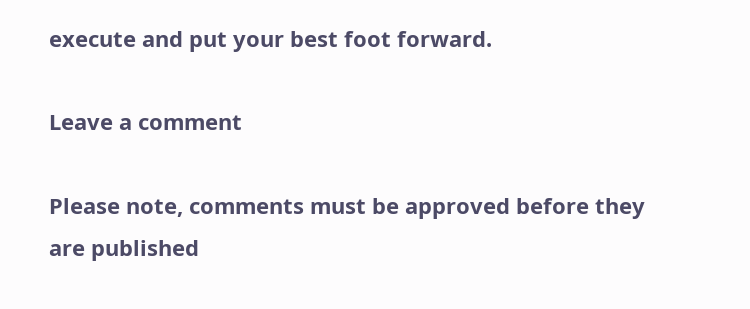execute and put your best foot forward.

Leave a comment

Please note, comments must be approved before they are published